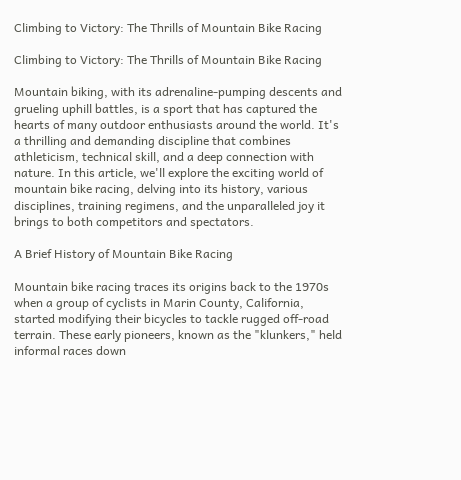Climbing to Victory: The Thrills of Mountain Bike Racing

Climbing to Victory: The Thrills of Mountain Bike Racing

Mountain biking, with its adrenaline-pumping descents and grueling uphill battles, is a sport that has captured the hearts of many outdoor enthusiasts around the world. It's a thrilling and demanding discipline that combines athleticism, technical skill, and a deep connection with nature. In this article, we'll explore the exciting world of mountain bike racing, delving into its history, various disciplines, training regimens, and the unparalleled joy it brings to both competitors and spectators.

A Brief History of Mountain Bike Racing

Mountain bike racing traces its origins back to the 1970s when a group of cyclists in Marin County, California, started modifying their bicycles to tackle rugged off-road terrain. These early pioneers, known as the "klunkers," held informal races down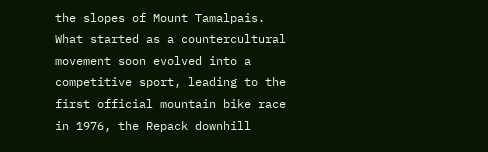the slopes of Mount Tamalpais. What started as a countercultural movement soon evolved into a competitive sport, leading to the first official mountain bike race in 1976, the Repack downhill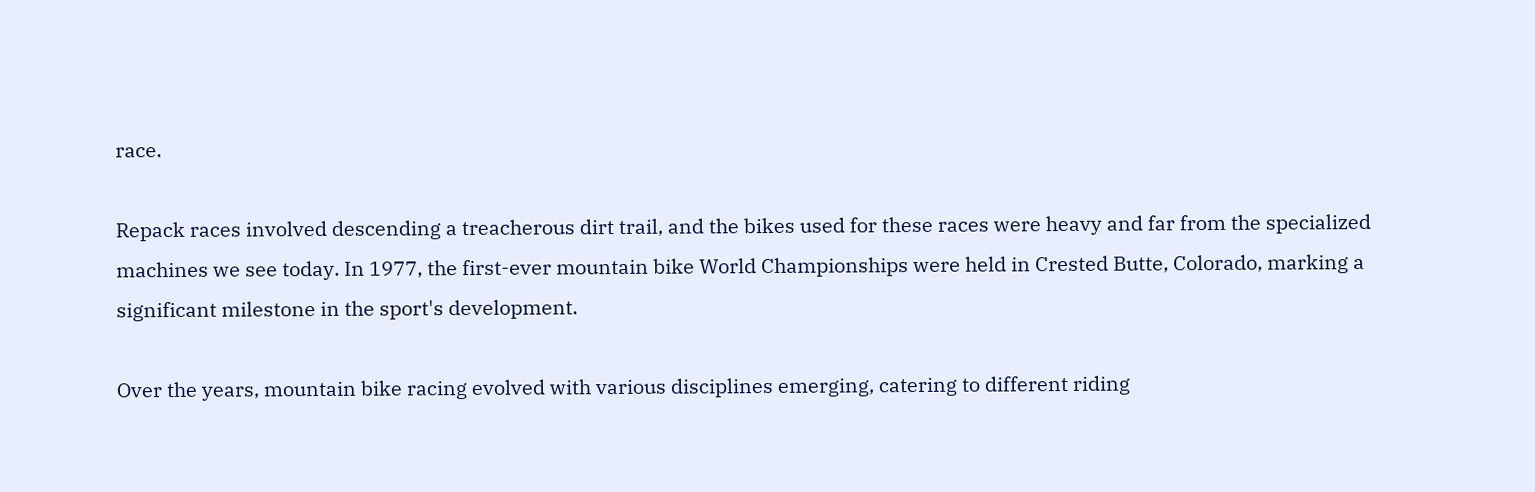race.

Repack races involved descending a treacherous dirt trail, and the bikes used for these races were heavy and far from the specialized machines we see today. In 1977, the first-ever mountain bike World Championships were held in Crested Butte, Colorado, marking a significant milestone in the sport's development.

Over the years, mountain bike racing evolved with various disciplines emerging, catering to different riding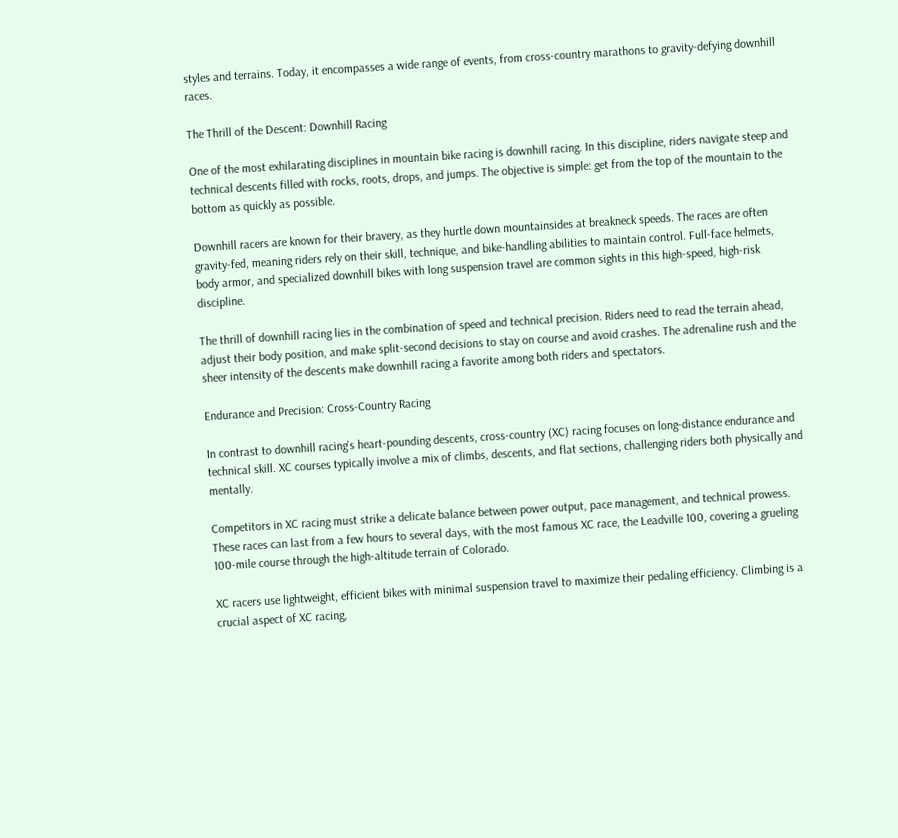styles and terrains. Today, it encompasses a wide range of events, from cross-country marathons to gravity-defying downhill races.

The Thrill of the Descent: Downhill Racing

One of the most exhilarating disciplines in mountain bike racing is downhill racing. In this discipline, riders navigate steep and technical descents filled with rocks, roots, drops, and jumps. The objective is simple: get from the top of the mountain to the bottom as quickly as possible.

Downhill racers are known for their bravery, as they hurtle down mountainsides at breakneck speeds. The races are often gravity-fed, meaning riders rely on their skill, technique, and bike-handling abilities to maintain control. Full-face helmets, body armor, and specialized downhill bikes with long suspension travel are common sights in this high-speed, high-risk discipline.

The thrill of downhill racing lies in the combination of speed and technical precision. Riders need to read the terrain ahead, adjust their body position, and make split-second decisions to stay on course and avoid crashes. The adrenaline rush and the sheer intensity of the descents make downhill racing a favorite among both riders and spectators.

Endurance and Precision: Cross-Country Racing

In contrast to downhill racing's heart-pounding descents, cross-country (XC) racing focuses on long-distance endurance and technical skill. XC courses typically involve a mix of climbs, descents, and flat sections, challenging riders both physically and mentally.

Competitors in XC racing must strike a delicate balance between power output, pace management, and technical prowess. These races can last from a few hours to several days, with the most famous XC race, the Leadville 100, covering a grueling 100-mile course through the high-altitude terrain of Colorado.

XC racers use lightweight, efficient bikes with minimal suspension travel to maximize their pedaling efficiency. Climbing is a crucial aspect of XC racing,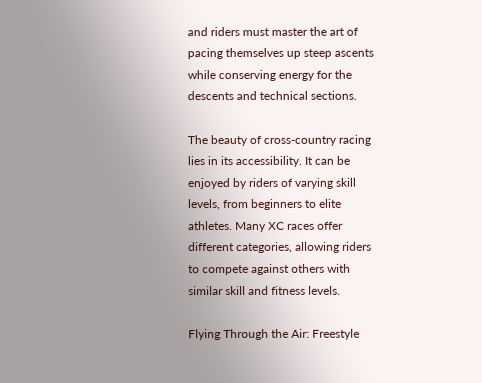and riders must master the art of pacing themselves up steep ascents while conserving energy for the descents and technical sections.

The beauty of cross-country racing lies in its accessibility. It can be enjoyed by riders of varying skill levels, from beginners to elite athletes. Many XC races offer different categories, allowing riders to compete against others with similar skill and fitness levels.

Flying Through the Air: Freestyle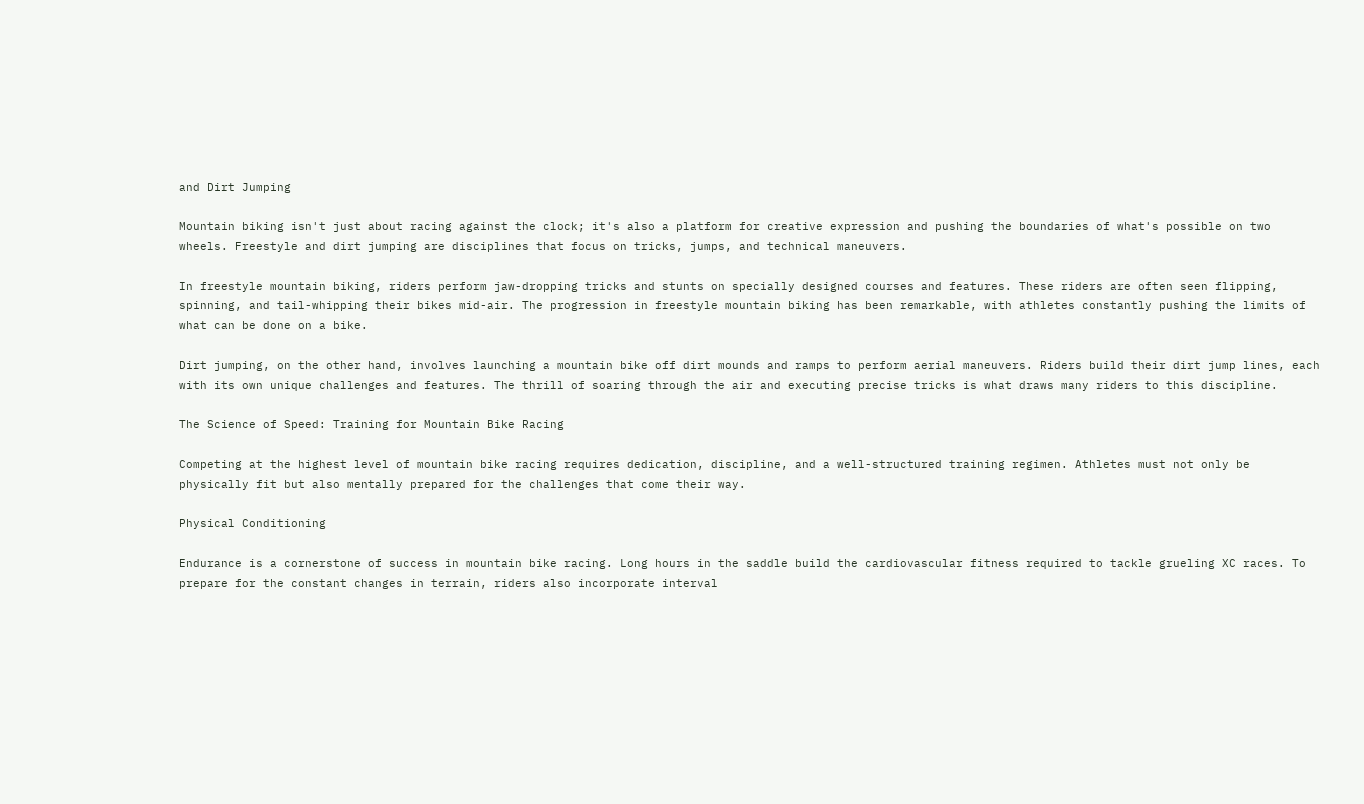and Dirt Jumping

Mountain biking isn't just about racing against the clock; it's also a platform for creative expression and pushing the boundaries of what's possible on two wheels. Freestyle and dirt jumping are disciplines that focus on tricks, jumps, and technical maneuvers.

In freestyle mountain biking, riders perform jaw-dropping tricks and stunts on specially designed courses and features. These riders are often seen flipping, spinning, and tail-whipping their bikes mid-air. The progression in freestyle mountain biking has been remarkable, with athletes constantly pushing the limits of what can be done on a bike.

Dirt jumping, on the other hand, involves launching a mountain bike off dirt mounds and ramps to perform aerial maneuvers. Riders build their dirt jump lines, each with its own unique challenges and features. The thrill of soaring through the air and executing precise tricks is what draws many riders to this discipline.

The Science of Speed: Training for Mountain Bike Racing

Competing at the highest level of mountain bike racing requires dedication, discipline, and a well-structured training regimen. Athletes must not only be physically fit but also mentally prepared for the challenges that come their way.

Physical Conditioning

Endurance is a cornerstone of success in mountain bike racing. Long hours in the saddle build the cardiovascular fitness required to tackle grueling XC races. To prepare for the constant changes in terrain, riders also incorporate interval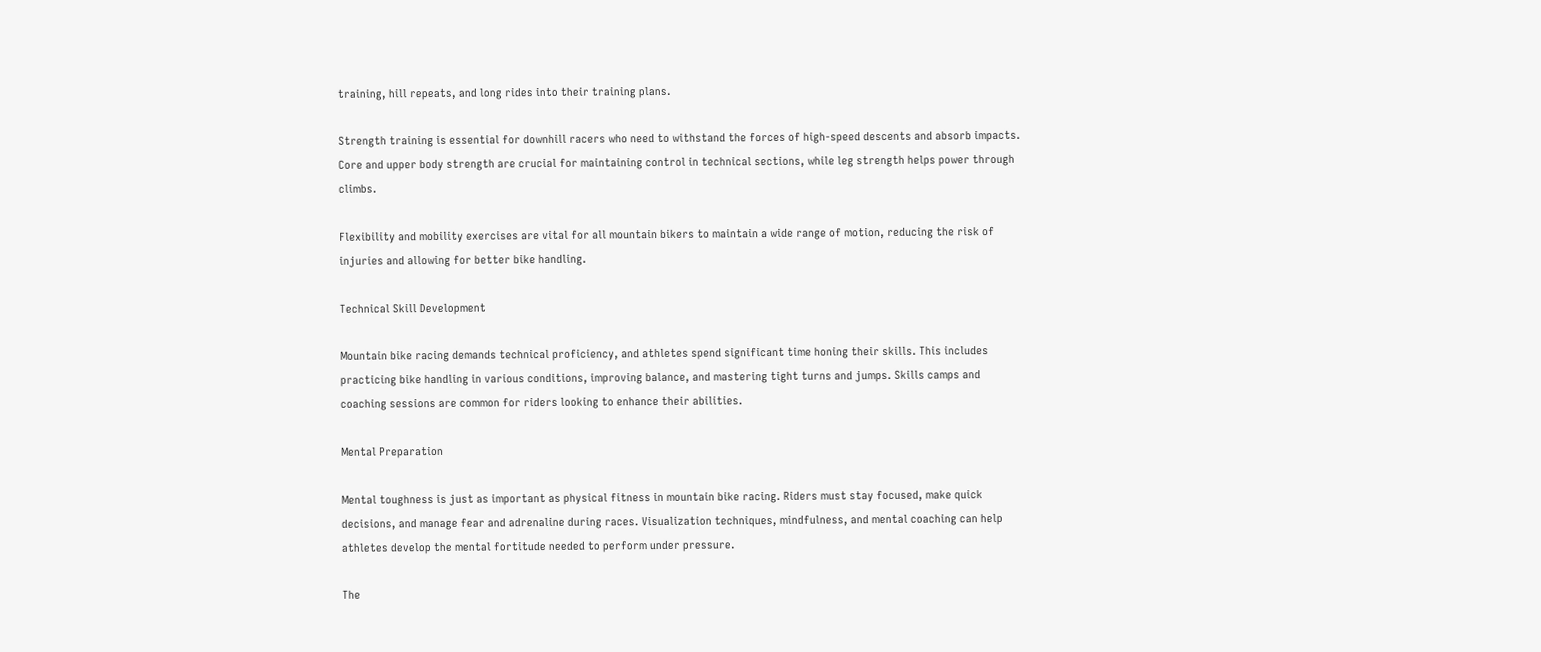training, hill repeats, and long rides into their training plans.

Strength training is essential for downhill racers who need to withstand the forces of high-speed descents and absorb impacts. Core and upper body strength are crucial for maintaining control in technical sections, while leg strength helps power through climbs.

Flexibility and mobility exercises are vital for all mountain bikers to maintain a wide range of motion, reducing the risk of injuries and allowing for better bike handling.

Technical Skill Development

Mountain bike racing demands technical proficiency, and athletes spend significant time honing their skills. This includes practicing bike handling in various conditions, improving balance, and mastering tight turns and jumps. Skills camps and coaching sessions are common for riders looking to enhance their abilities.

Mental Preparation

Mental toughness is just as important as physical fitness in mountain bike racing. Riders must stay focused, make quick decisions, and manage fear and adrenaline during races. Visualization techniques, mindfulness, and mental coaching can help athletes develop the mental fortitude needed to perform under pressure.

The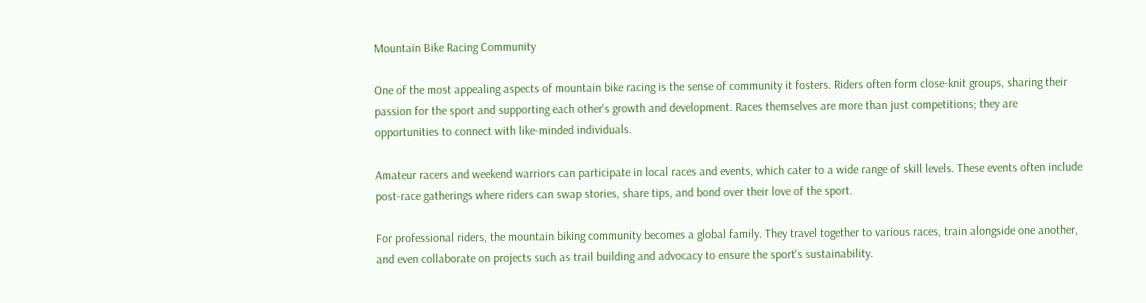Mountain Bike Racing Community

One of the most appealing aspects of mountain bike racing is the sense of community it fosters. Riders often form close-knit groups, sharing their passion for the sport and supporting each other's growth and development. Races themselves are more than just competitions; they are opportunities to connect with like-minded individuals.

Amateur racers and weekend warriors can participate in local races and events, which cater to a wide range of skill levels. These events often include post-race gatherings where riders can swap stories, share tips, and bond over their love of the sport.

For professional riders, the mountain biking community becomes a global family. They travel together to various races, train alongside one another, and even collaborate on projects such as trail building and advocacy to ensure the sport's sustainability.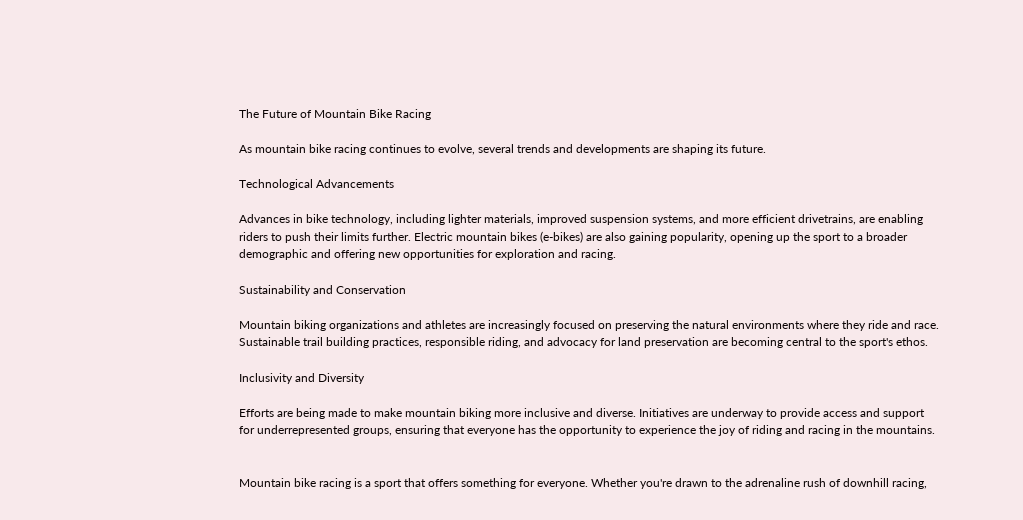The Future of Mountain Bike Racing

As mountain bike racing continues to evolve, several trends and developments are shaping its future.

Technological Advancements

Advances in bike technology, including lighter materials, improved suspension systems, and more efficient drivetrains, are enabling riders to push their limits further. Electric mountain bikes (e-bikes) are also gaining popularity, opening up the sport to a broader demographic and offering new opportunities for exploration and racing.

Sustainability and Conservation

Mountain biking organizations and athletes are increasingly focused on preserving the natural environments where they ride and race. Sustainable trail building practices, responsible riding, and advocacy for land preservation are becoming central to the sport's ethos.

Inclusivity and Diversity

Efforts are being made to make mountain biking more inclusive and diverse. Initiatives are underway to provide access and support for underrepresented groups, ensuring that everyone has the opportunity to experience the joy of riding and racing in the mountains.


Mountain bike racing is a sport that offers something for everyone. Whether you're drawn to the adrenaline rush of downhill racing,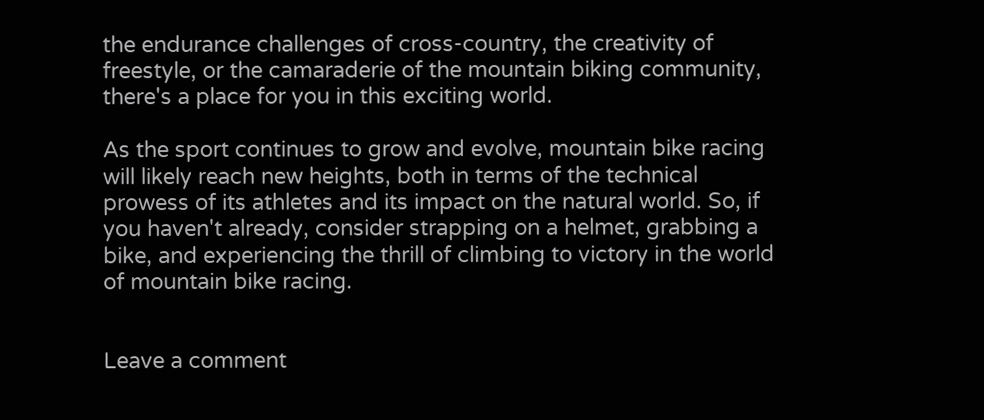the endurance challenges of cross-country, the creativity of freestyle, or the camaraderie of the mountain biking community, there's a place for you in this exciting world.

As the sport continues to grow and evolve, mountain bike racing will likely reach new heights, both in terms of the technical prowess of its athletes and its impact on the natural world. So, if you haven't already, consider strapping on a helmet, grabbing a bike, and experiencing the thrill of climbing to victory in the world of mountain bike racing.


Leave a comment